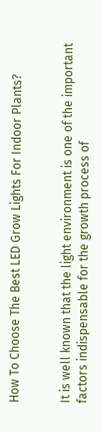How To Choose The Best LED Grow Lights For Indoor Plants?


It is well known that the light environment is one of the important factors indispensable for the growth process of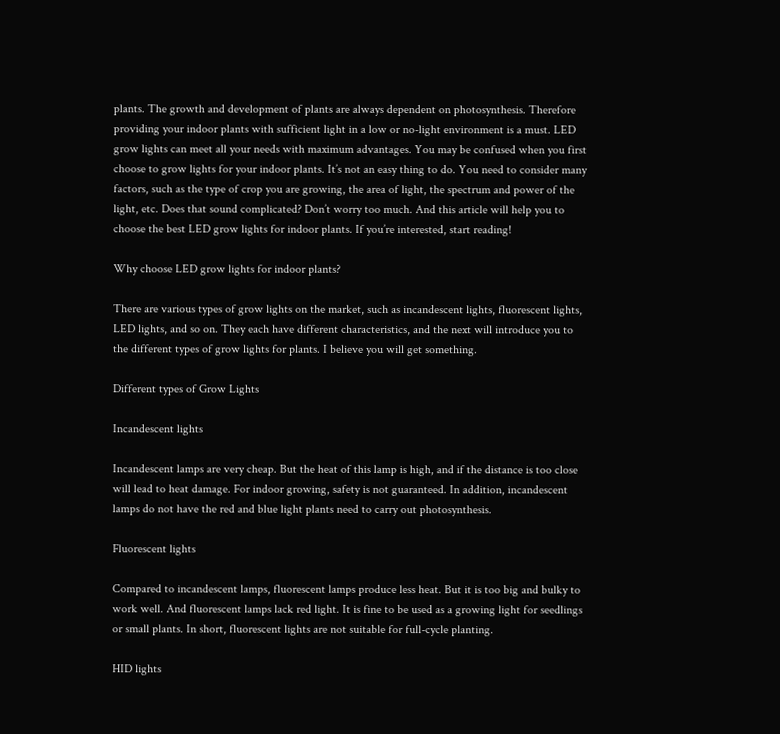plants. The growth and development of plants are always dependent on photosynthesis. Therefore providing your indoor plants with sufficient light in a low or no-light environment is a must. LED grow lights can meet all your needs with maximum advantages. You may be confused when you first choose to grow lights for your indoor plants. It’s not an easy thing to do. You need to consider many factors, such as the type of crop you are growing, the area of light, the spectrum and power of the light, etc. Does that sound complicated? Don’t worry too much. And this article will help you to choose the best LED grow lights for indoor plants. If you’re interested, start reading!

Why choose LED grow lights for indoor plants?

There are various types of grow lights on the market, such as incandescent lights, fluorescent lights, LED lights, and so on. They each have different characteristics, and the next will introduce you to the different types of grow lights for plants. I believe you will get something.

Different types of Grow Lights

Incandescent lights

Incandescent lamps are very cheap. But the heat of this lamp is high, and if the distance is too close will lead to heat damage. For indoor growing, safety is not guaranteed. In addition, incandescent lamps do not have the red and blue light plants need to carry out photosynthesis.

Fluorescent lights

Compared to incandescent lamps, fluorescent lamps produce less heat. But it is too big and bulky to work well. And fluorescent lamps lack red light. It is fine to be used as a growing light for seedlings or small plants. In short, fluorescent lights are not suitable for full-cycle planting.

HID lights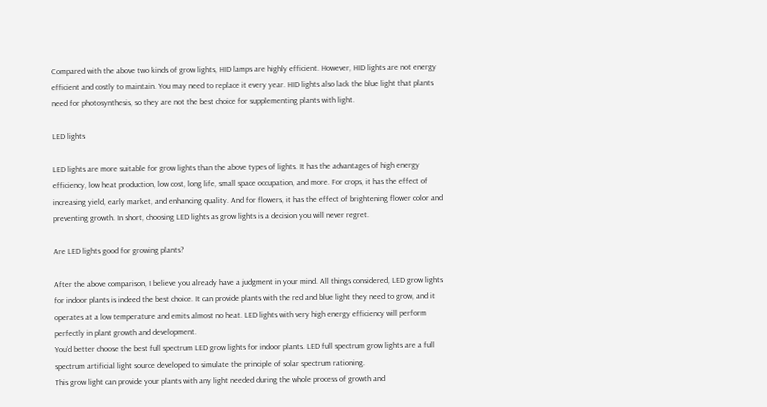Compared with the above two kinds of grow lights, HID lamps are highly efficient. However, HID lights are not energy efficient and costly to maintain. You may need to replace it every year. HID lights also lack the blue light that plants need for photosynthesis, so they are not the best choice for supplementing plants with light.

LED lights

LED lights are more suitable for grow lights than the above types of lights. It has the advantages of high energy efficiency, low heat production, low cost, long life, small space occupation, and more. For crops, it has the effect of increasing yield, early market, and enhancing quality. And for flowers, it has the effect of brightening flower color and preventing growth. In short, choosing LED lights as grow lights is a decision you will never regret.

Are LED lights good for growing plants?

After the above comparison, I believe you already have a judgment in your mind. All things considered, LED grow lights for indoor plants is indeed the best choice. It can provide plants with the red and blue light they need to grow, and it operates at a low temperature and emits almost no heat. LED lights with very high energy efficiency will perform perfectly in plant growth and development.
You’d better choose the best full spectrum LED grow lights for indoor plants. LED full spectrum grow lights are a full spectrum artificial light source developed to simulate the principle of solar spectrum rationing.
This grow light can provide your plants with any light needed during the whole process of growth and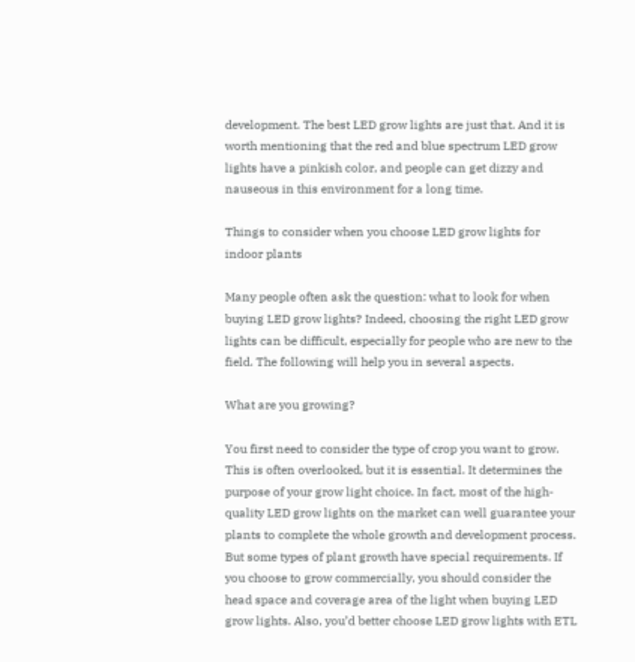development. The best LED grow lights are just that. And it is worth mentioning that the red and blue spectrum LED grow lights have a pinkish color, and people can get dizzy and nauseous in this environment for a long time.

Things to consider when you choose LED grow lights for indoor plants

Many people often ask the question: what to look for when buying LED grow lights? Indeed, choosing the right LED grow lights can be difficult, especially for people who are new to the field. The following will help you in several aspects.

What are you growing?

You first need to consider the type of crop you want to grow. This is often overlooked, but it is essential. It determines the purpose of your grow light choice. In fact, most of the high-quality LED grow lights on the market can well guarantee your plants to complete the whole growth and development process. But some types of plant growth have special requirements. If you choose to grow commercially, you should consider the head space and coverage area of the light when buying LED grow lights. Also, you’d better choose LED grow lights with ETL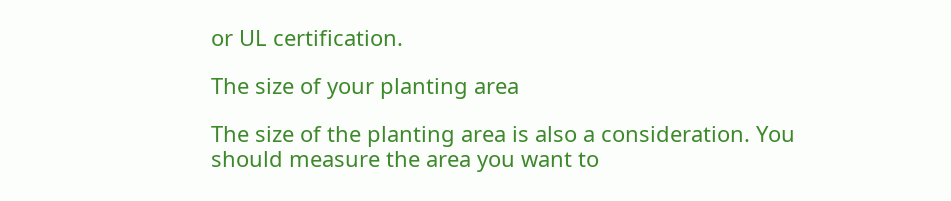or UL certification.

The size of your planting area

The size of the planting area is also a consideration. You should measure the area you want to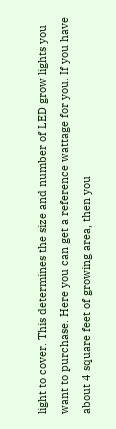light to cover. This determines the size and number of LED grow lights you want to purchase. Here you can get a reference wattage for you. If you have about 4 square feet of growing area, then you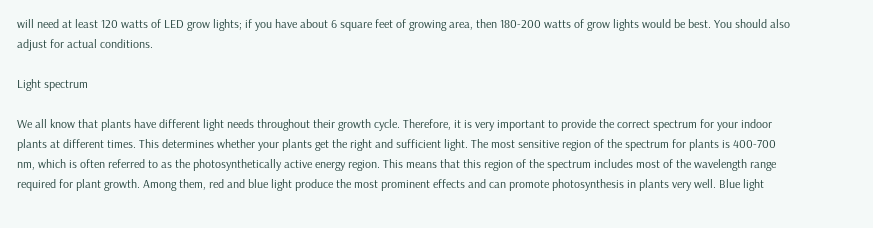will need at least 120 watts of LED grow lights; if you have about 6 square feet of growing area, then 180-200 watts of grow lights would be best. You should also adjust for actual conditions.

Light spectrum

We all know that plants have different light needs throughout their growth cycle. Therefore, it is very important to provide the correct spectrum for your indoor plants at different times. This determines whether your plants get the right and sufficient light. The most sensitive region of the spectrum for plants is 400-700 nm, which is often referred to as the photosynthetically active energy region. This means that this region of the spectrum includes most of the wavelength range required for plant growth. Among them, red and blue light produce the most prominent effects and can promote photosynthesis in plants very well. Blue light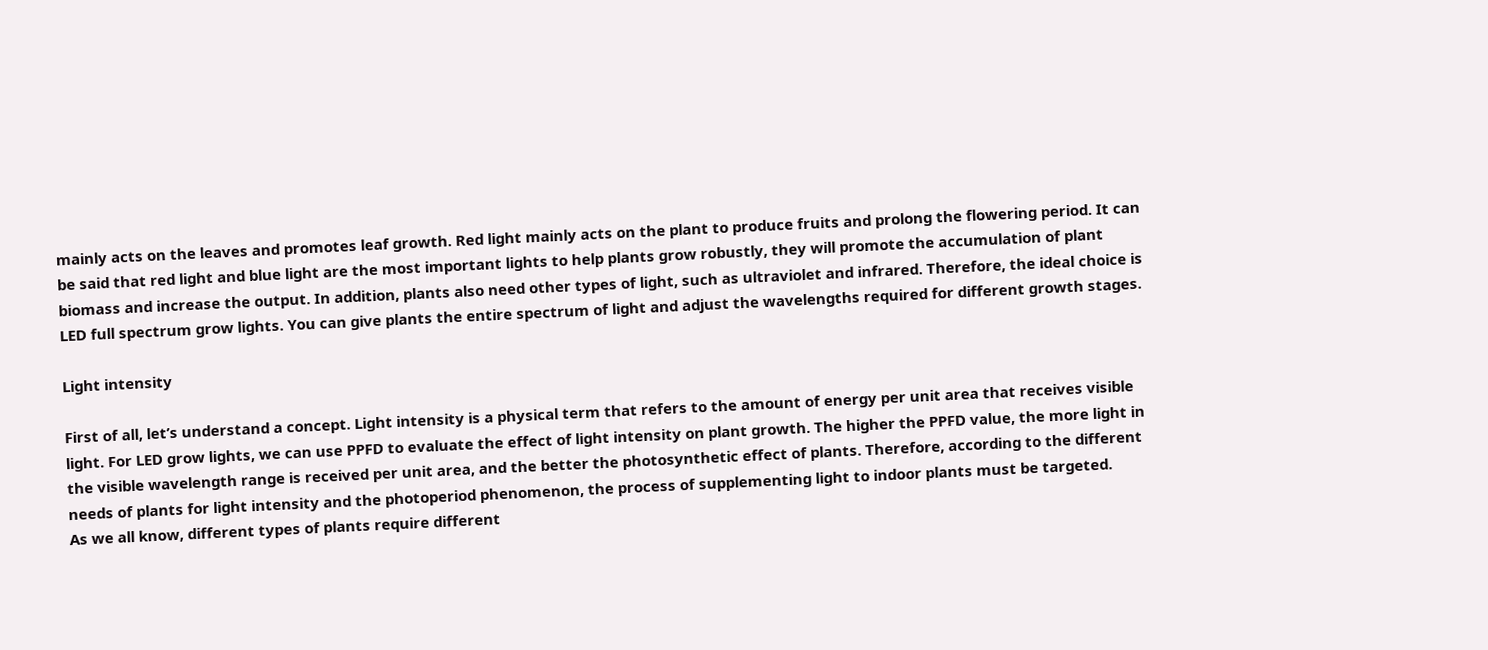mainly acts on the leaves and promotes leaf growth. Red light mainly acts on the plant to produce fruits and prolong the flowering period. It can be said that red light and blue light are the most important lights to help plants grow robustly, they will promote the accumulation of plant biomass and increase the output. In addition, plants also need other types of light, such as ultraviolet and infrared. Therefore, the ideal choice is LED full spectrum grow lights. You can give plants the entire spectrum of light and adjust the wavelengths required for different growth stages.

Light intensity

First of all, let’s understand a concept. Light intensity is a physical term that refers to the amount of energy per unit area that receives visible light. For LED grow lights, we can use PPFD to evaluate the effect of light intensity on plant growth. The higher the PPFD value, the more light in the visible wavelength range is received per unit area, and the better the photosynthetic effect of plants. Therefore, according to the different needs of plants for light intensity and the photoperiod phenomenon, the process of supplementing light to indoor plants must be targeted.
As we all know, different types of plants require different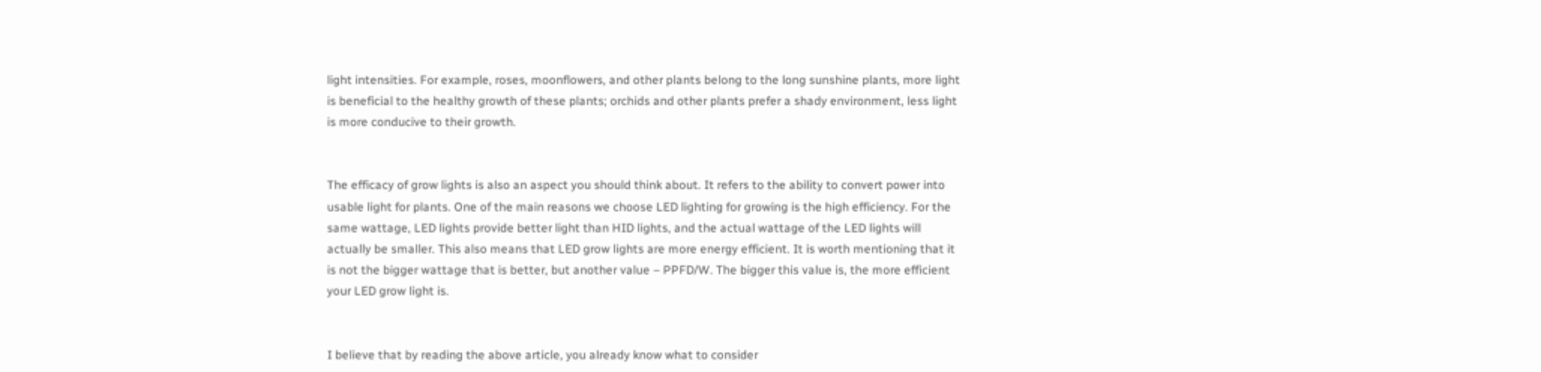light intensities. For example, roses, moonflowers, and other plants belong to the long sunshine plants, more light is beneficial to the healthy growth of these plants; orchids and other plants prefer a shady environment, less light is more conducive to their growth.


The efficacy of grow lights is also an aspect you should think about. It refers to the ability to convert power into usable light for plants. One of the main reasons we choose LED lighting for growing is the high efficiency. For the same wattage, LED lights provide better light than HID lights, and the actual wattage of the LED lights will actually be smaller. This also means that LED grow lights are more energy efficient. It is worth mentioning that it is not the bigger wattage that is better, but another value – PPFD/W. The bigger this value is, the more efficient your LED grow light is.


I believe that by reading the above article, you already know what to consider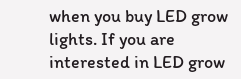when you buy LED grow lights. If you are interested in LED grow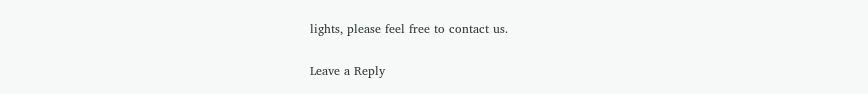lights, please feel free to contact us.

Leave a Reply